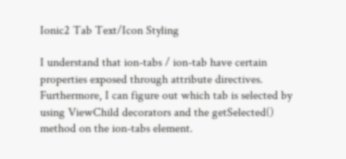Ionic2 Tab Text/Icon Styling

I understand that ion-tabs / ion-tab have certain properties exposed through attribute directives. Furthermore, I can figure out which tab is selected by using ViewChild decorators and the getSelected() method on the ion-tabs element.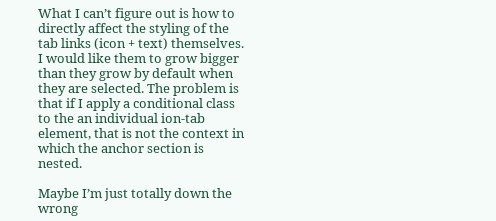What I can’t figure out is how to directly affect the styling of the tab links (icon + text) themselves. I would like them to grow bigger than they grow by default when they are selected. The problem is that if I apply a conditional class to the an individual ion-tab element, that is not the context in which the anchor section is nested.

Maybe I’m just totally down the wrong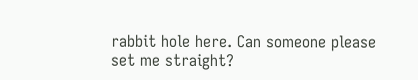rabbit hole here. Can someone please set me straight?